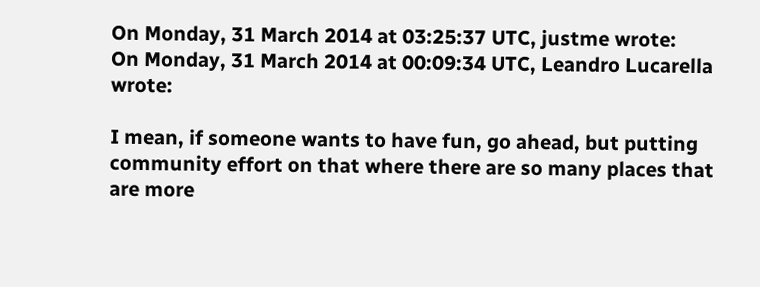On Monday, 31 March 2014 at 03:25:37 UTC, justme wrote:
On Monday, 31 March 2014 at 00:09:34 UTC, Leandro Lucarella wrote:

I mean, if someone wants to have fun, go ahead, but putting community effort on that where there are so many places that are more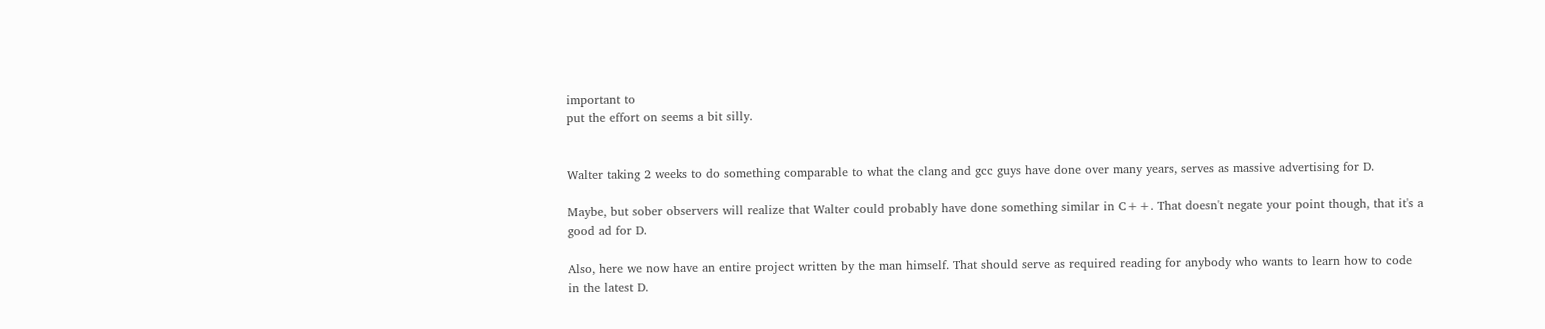important to
put the effort on seems a bit silly.


Walter taking 2 weeks to do something comparable to what the clang and gcc guys have done over many years, serves as massive advertising for D.

Maybe, but sober observers will realize that Walter could probably have done something similar in C++. That doesn't negate your point though, that it's a good ad for D.

Also, here we now have an entire project written by the man himself. That should serve as required reading for anybody who wants to learn how to code in the latest D.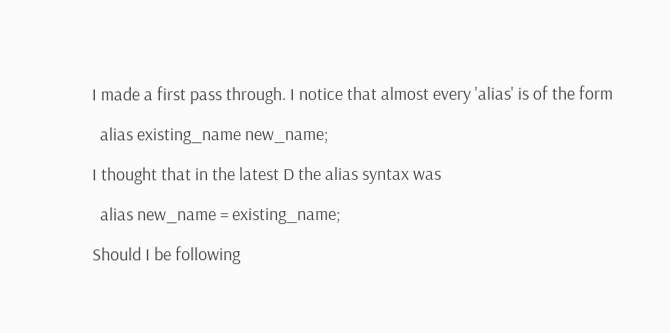I made a first pass through. I notice that almost every 'alias' is of the form

  alias existing_name new_name;

I thought that in the latest D the alias syntax was

  alias new_name = existing_name;

Should I be following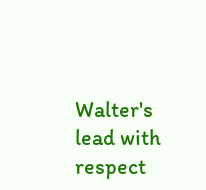Walter's lead with respect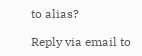to alias?

Reply via email to